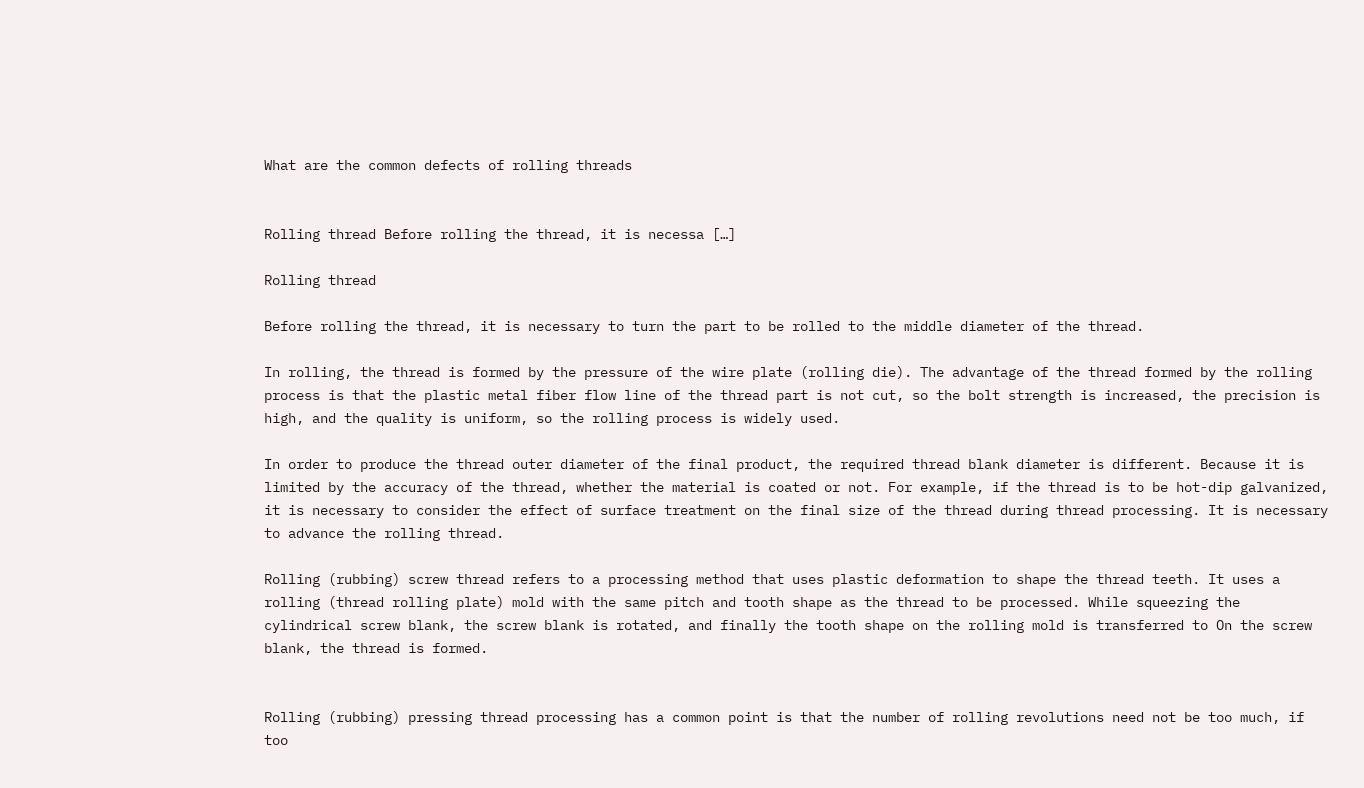What are the common defects of rolling threads


Rolling thread Before rolling the thread, it is necessa […]

Rolling thread

Before rolling the thread, it is necessary to turn the part to be rolled to the middle diameter of the thread.

In rolling, the thread is formed by the pressure of the wire plate (rolling die). The advantage of the thread formed by the rolling process is that the plastic metal fiber flow line of the thread part is not cut, so the bolt strength is increased, the precision is high, and the quality is uniform, so the rolling process is widely used.

In order to produce the thread outer diameter of the final product, the required thread blank diameter is different. Because it is limited by the accuracy of the thread, whether the material is coated or not. For example, if the thread is to be hot-dip galvanized, it is necessary to consider the effect of surface treatment on the final size of the thread during thread processing. It is necessary to advance the rolling thread.

Rolling (rubbing) screw thread refers to a processing method that uses plastic deformation to shape the thread teeth. It uses a rolling (thread rolling plate) mold with the same pitch and tooth shape as the thread to be processed. While squeezing the cylindrical screw blank, the screw blank is rotated, and finally the tooth shape on the rolling mold is transferred to On the screw blank, the thread is formed.


Rolling (rubbing) pressing thread processing has a common point is that the number of rolling revolutions need not be too much, if too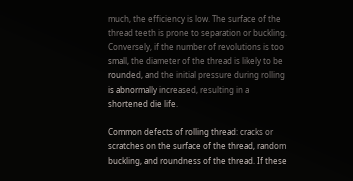much, the efficiency is low. The surface of the thread teeth is prone to separation or buckling. Conversely, if the number of revolutions is too small, the diameter of the thread is likely to be rounded, and the initial pressure during rolling is abnormally increased, resulting in a shortened die life.

Common defects of rolling thread: cracks or scratches on the surface of the thread, random buckling, and roundness of the thread. If these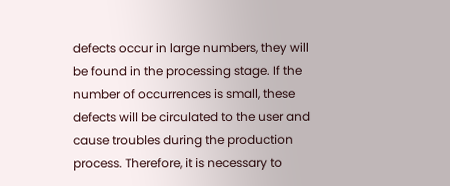defects occur in large numbers, they will be found in the processing stage. If the number of occurrences is small, these defects will be circulated to the user and cause troubles during the production process. Therefore, it is necessary to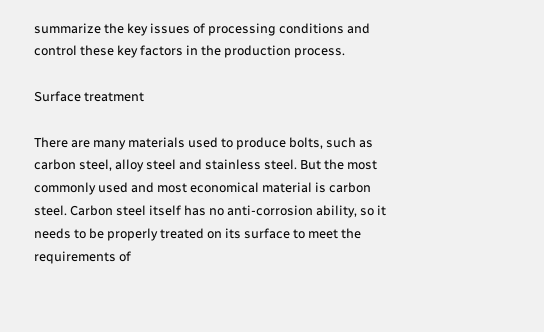summarize the key issues of processing conditions and control these key factors in the production process.

Surface treatment

There are many materials used to produce bolts, such as carbon steel, alloy steel and stainless steel. But the most commonly used and most economical material is carbon steel. Carbon steel itself has no anti-corrosion ability, so it needs to be properly treated on its surface to meet the requirements of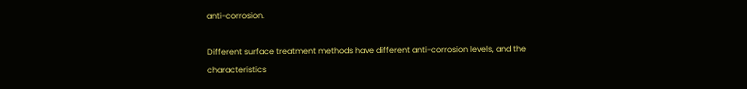anti-corrosion.

Different surface treatment methods have different anti-corrosion levels, and the characteristics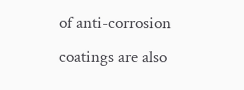of anti-corrosion coatings are also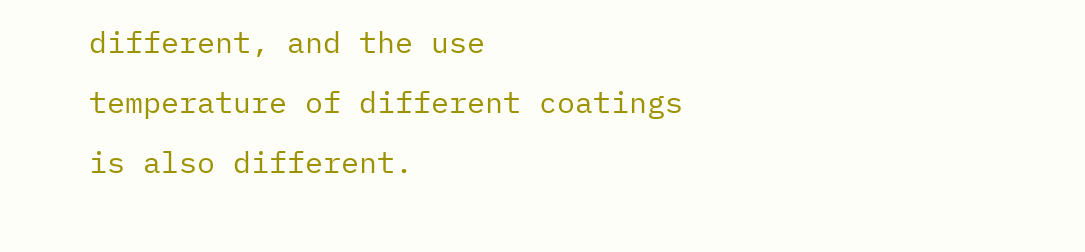different, and the use temperature of different coatings is also different.